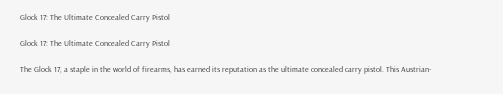Glock 17: The Ultimate Concealed Carry Pistol

Glock 17: The Ultimate Concealed Carry Pistol

The Glock 17, a staple in the world of firearms, has earned its reputation as the ultimate concealed carry pistol. This Austrian-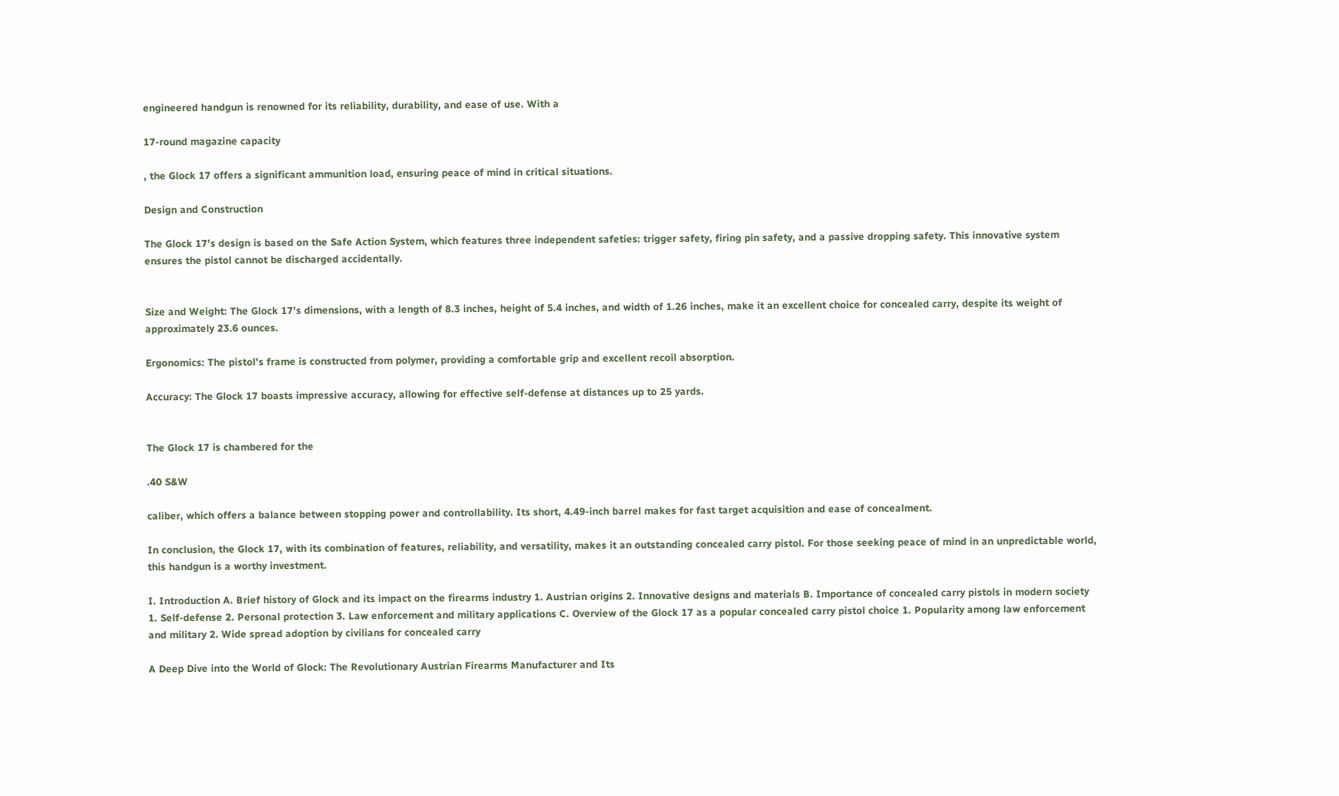engineered handgun is renowned for its reliability, durability, and ease of use. With a

17-round magazine capacity

, the Glock 17 offers a significant ammunition load, ensuring peace of mind in critical situations.

Design and Construction

The Glock 17’s design is based on the Safe Action System, which features three independent safeties: trigger safety, firing pin safety, and a passive dropping safety. This innovative system ensures the pistol cannot be discharged accidentally.


Size and Weight: The Glock 17’s dimensions, with a length of 8.3 inches, height of 5.4 inches, and width of 1.26 inches, make it an excellent choice for concealed carry, despite its weight of approximately 23.6 ounces.

Ergonomics: The pistol’s frame is constructed from polymer, providing a comfortable grip and excellent recoil absorption.

Accuracy: The Glock 17 boasts impressive accuracy, allowing for effective self-defense at distances up to 25 yards.


The Glock 17 is chambered for the

.40 S&W

caliber, which offers a balance between stopping power and controllability. Its short, 4.49-inch barrel makes for fast target acquisition and ease of concealment.

In conclusion, the Glock 17, with its combination of features, reliability, and versatility, makes it an outstanding concealed carry pistol. For those seeking peace of mind in an unpredictable world, this handgun is a worthy investment.

I. Introduction A. Brief history of Glock and its impact on the firearms industry 1. Austrian origins 2. Innovative designs and materials B. Importance of concealed carry pistols in modern society 1. Self-defense 2. Personal protection 3. Law enforcement and military applications C. Overview of the Glock 17 as a popular concealed carry pistol choice 1. Popularity among law enforcement and military 2. Wide spread adoption by civilians for concealed carry

A Deep Dive into the World of Glock: The Revolutionary Austrian Firearms Manufacturer and Its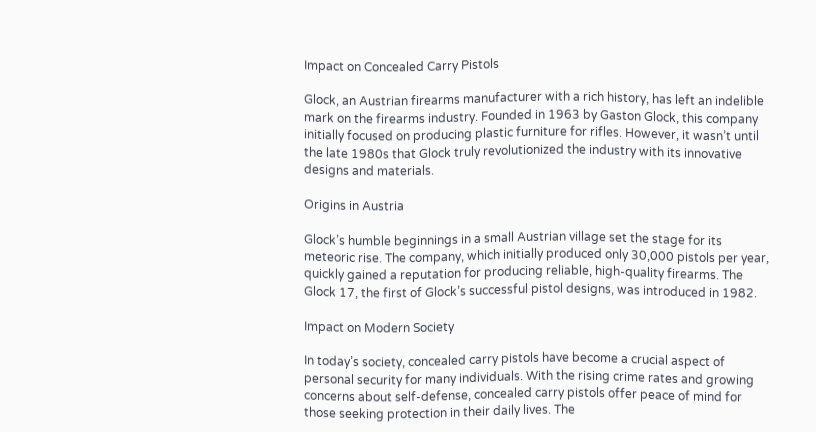Impact on Concealed Carry Pistols

Glock, an Austrian firearms manufacturer with a rich history, has left an indelible mark on the firearms industry. Founded in 1963 by Gaston Glock, this company initially focused on producing plastic furniture for rifles. However, it wasn’t until the late 1980s that Glock truly revolutionized the industry with its innovative designs and materials.

Origins in Austria

Glock’s humble beginnings in a small Austrian village set the stage for its meteoric rise. The company, which initially produced only 30,000 pistols per year, quickly gained a reputation for producing reliable, high-quality firearms. The Glock 17, the first of Glock’s successful pistol designs, was introduced in 1982.

Impact on Modern Society

In today’s society, concealed carry pistols have become a crucial aspect of personal security for many individuals. With the rising crime rates and growing concerns about self-defense, concealed carry pistols offer peace of mind for those seeking protection in their daily lives. The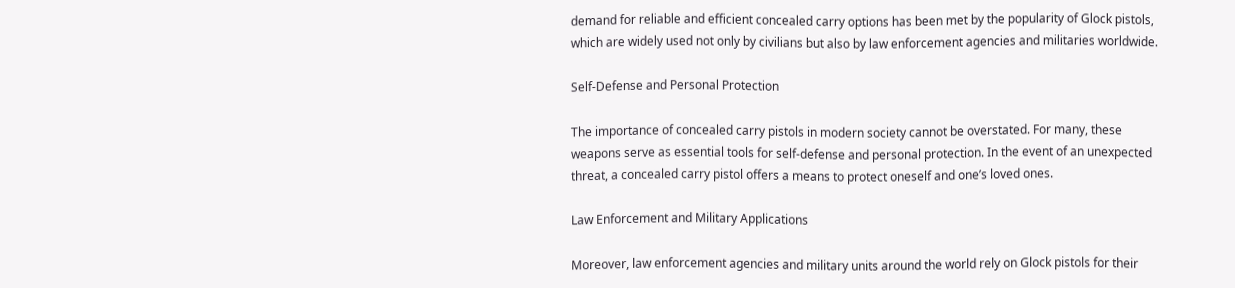demand for reliable and efficient concealed carry options has been met by the popularity of Glock pistols, which are widely used not only by civilians but also by law enforcement agencies and militaries worldwide.

Self-Defense and Personal Protection

The importance of concealed carry pistols in modern society cannot be overstated. For many, these weapons serve as essential tools for self-defense and personal protection. In the event of an unexpected threat, a concealed carry pistol offers a means to protect oneself and one’s loved ones.

Law Enforcement and Military Applications

Moreover, law enforcement agencies and military units around the world rely on Glock pistols for their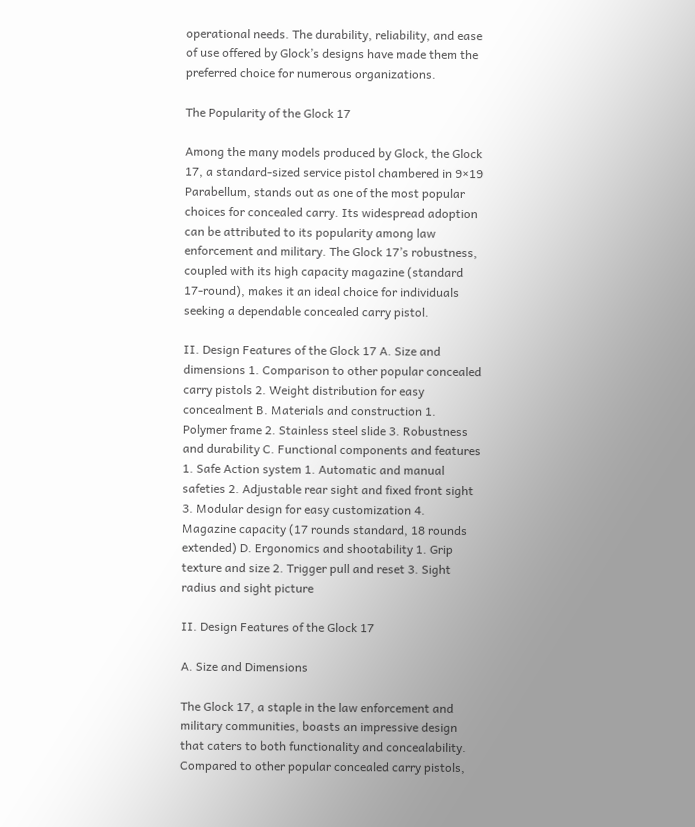operational needs. The durability, reliability, and ease of use offered by Glock’s designs have made them the preferred choice for numerous organizations.

The Popularity of the Glock 17

Among the many models produced by Glock, the Glock 17, a standard-sized service pistol chambered in 9×19 Parabellum, stands out as one of the most popular choices for concealed carry. Its widespread adoption can be attributed to its popularity among law enforcement and military. The Glock 17’s robustness, coupled with its high capacity magazine (standard 17-round), makes it an ideal choice for individuals seeking a dependable concealed carry pistol.

II. Design Features of the Glock 17 A. Size and dimensions 1. Comparison to other popular concealed carry pistols 2. Weight distribution for easy concealment B. Materials and construction 1. Polymer frame 2. Stainless steel slide 3. Robustness and durability C. Functional components and features 1. Safe Action system 1. Automatic and manual safeties 2. Adjustable rear sight and fixed front sight 3. Modular design for easy customization 4. Magazine capacity (17 rounds standard, 18 rounds extended) D. Ergonomics and shootability 1. Grip texture and size 2. Trigger pull and reset 3. Sight radius and sight picture

II. Design Features of the Glock 17

A. Size and Dimensions

The Glock 17, a staple in the law enforcement and military communities, boasts an impressive design that caters to both functionality and concealability. Compared to other popular concealed carry pistols,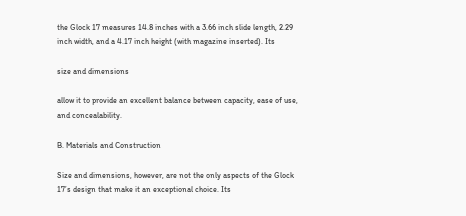the Glock 17 measures 14.8 inches with a 3.66 inch slide length, 2.29 inch width, and a 4.17 inch height (with magazine inserted). Its

size and dimensions

allow it to provide an excellent balance between capacity, ease of use, and concealability.

B. Materials and Construction

Size and dimensions, however, are not the only aspects of the Glock 17’s design that make it an exceptional choice. Its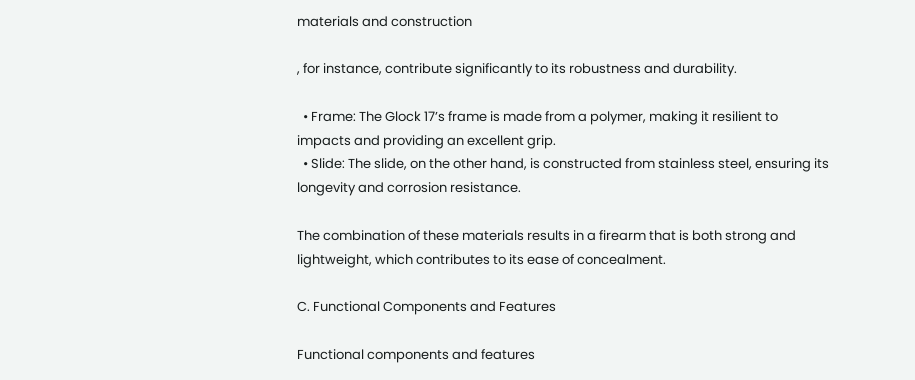materials and construction

, for instance, contribute significantly to its robustness and durability.

  • Frame: The Glock 17’s frame is made from a polymer, making it resilient to impacts and providing an excellent grip.
  • Slide: The slide, on the other hand, is constructed from stainless steel, ensuring its longevity and corrosion resistance.

The combination of these materials results in a firearm that is both strong and lightweight, which contributes to its ease of concealment.

C. Functional Components and Features

Functional components and features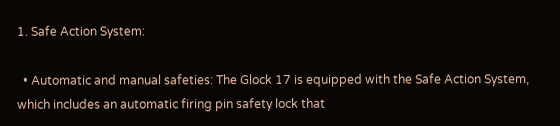1. Safe Action System:

  • Automatic and manual safeties: The Glock 17 is equipped with the Safe Action System, which includes an automatic firing pin safety lock that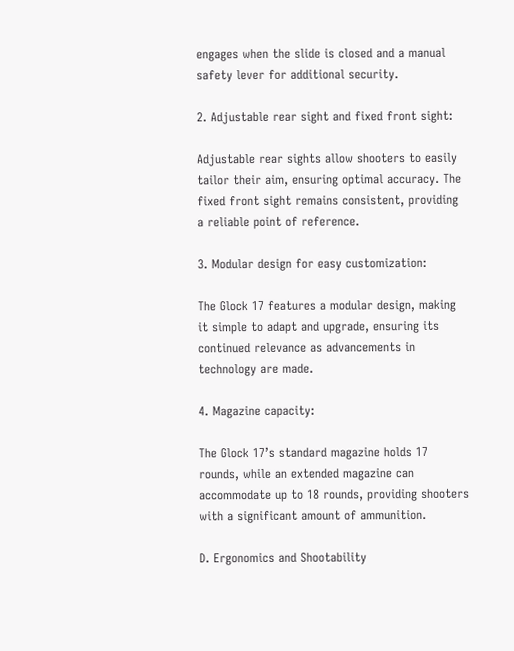engages when the slide is closed and a manual safety lever for additional security.

2. Adjustable rear sight and fixed front sight:

Adjustable rear sights allow shooters to easily tailor their aim, ensuring optimal accuracy. The fixed front sight remains consistent, providing a reliable point of reference.

3. Modular design for easy customization:

The Glock 17 features a modular design, making it simple to adapt and upgrade, ensuring its continued relevance as advancements in technology are made.

4. Magazine capacity:

The Glock 17’s standard magazine holds 17 rounds, while an extended magazine can accommodate up to 18 rounds, providing shooters with a significant amount of ammunition.

D. Ergonomics and Shootability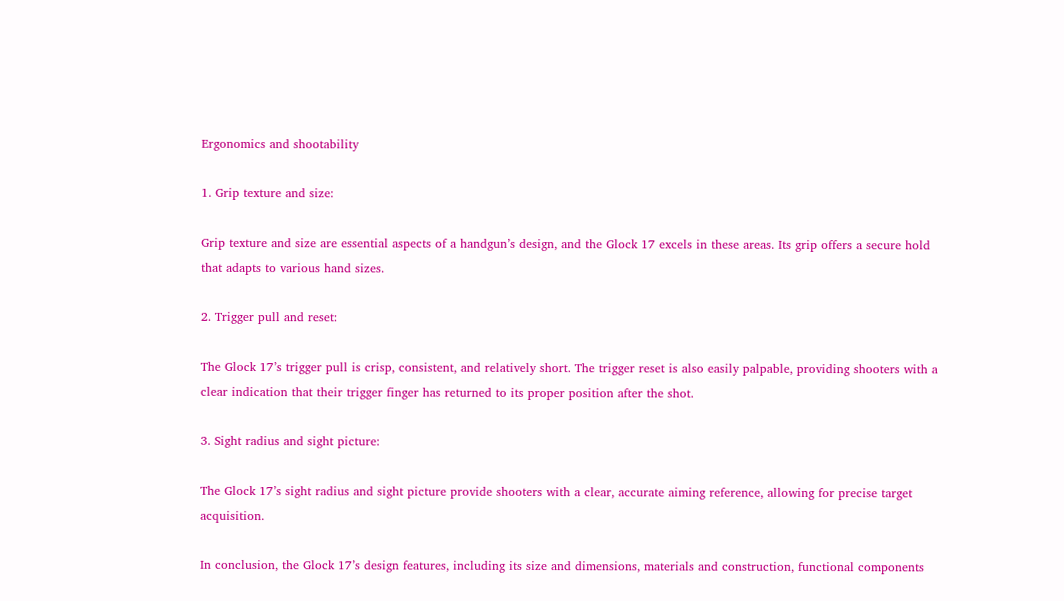Ergonomics and shootability

1. Grip texture and size:

Grip texture and size are essential aspects of a handgun’s design, and the Glock 17 excels in these areas. Its grip offers a secure hold that adapts to various hand sizes.

2. Trigger pull and reset:

The Glock 17’s trigger pull is crisp, consistent, and relatively short. The trigger reset is also easily palpable, providing shooters with a clear indication that their trigger finger has returned to its proper position after the shot.

3. Sight radius and sight picture:

The Glock 17’s sight radius and sight picture provide shooters with a clear, accurate aiming reference, allowing for precise target acquisition.

In conclusion, the Glock 17’s design features, including its size and dimensions, materials and construction, functional components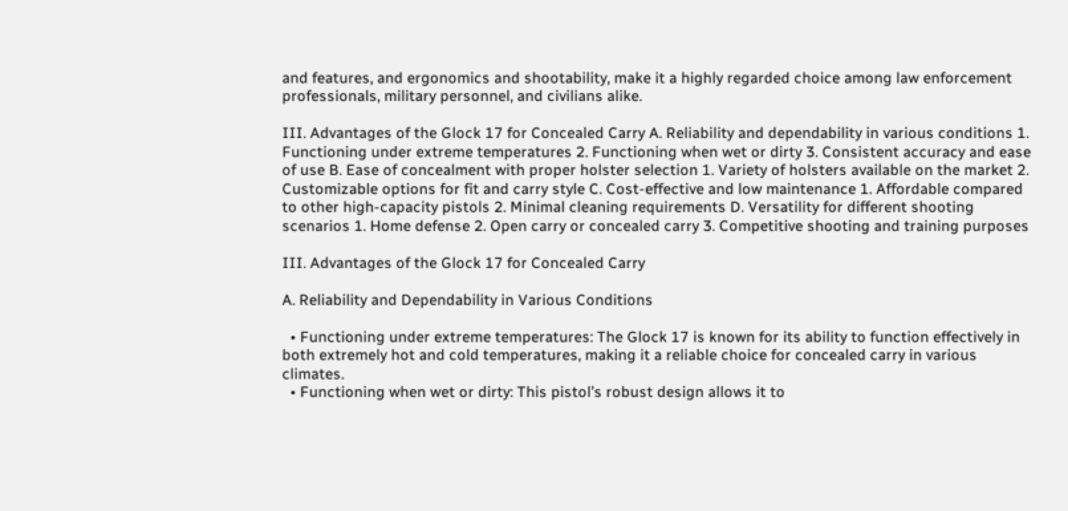and features, and ergonomics and shootability, make it a highly regarded choice among law enforcement professionals, military personnel, and civilians alike.

III. Advantages of the Glock 17 for Concealed Carry A. Reliability and dependability in various conditions 1. Functioning under extreme temperatures 2. Functioning when wet or dirty 3. Consistent accuracy and ease of use B. Ease of concealment with proper holster selection 1. Variety of holsters available on the market 2. Customizable options for fit and carry style C. Cost-effective and low maintenance 1. Affordable compared to other high-capacity pistols 2. Minimal cleaning requirements D. Versatility for different shooting scenarios 1. Home defense 2. Open carry or concealed carry 3. Competitive shooting and training purposes

III. Advantages of the Glock 17 for Concealed Carry

A. Reliability and Dependability in Various Conditions

  • Functioning under extreme temperatures: The Glock 17 is known for its ability to function effectively in both extremely hot and cold temperatures, making it a reliable choice for concealed carry in various climates.
  • Functioning when wet or dirty: This pistol’s robust design allows it to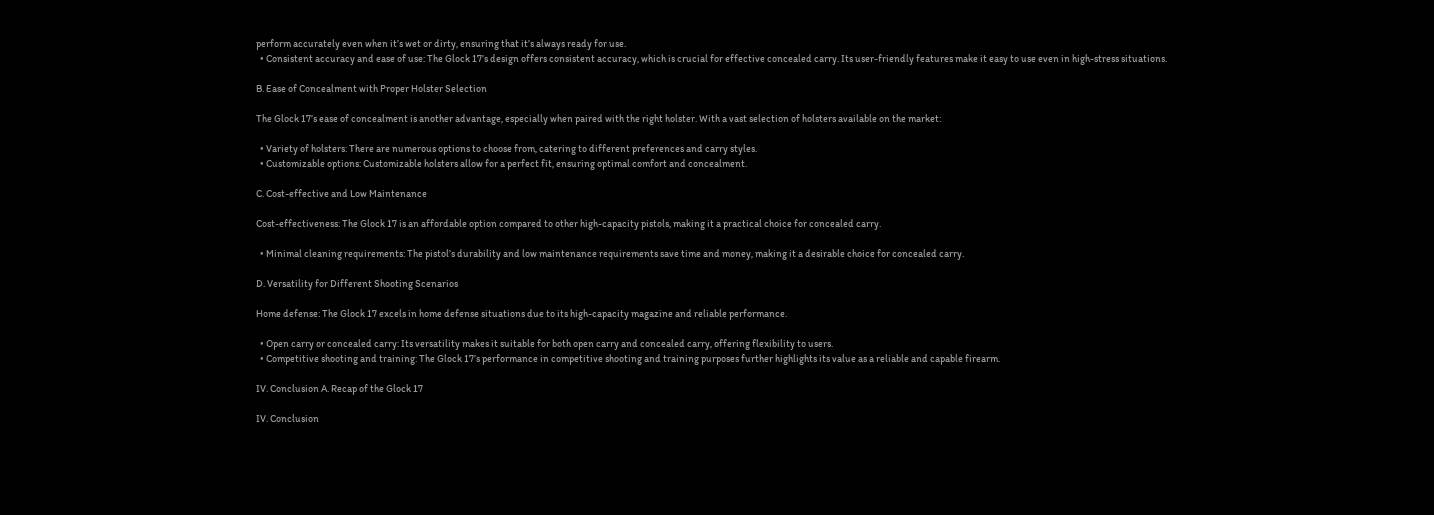perform accurately even when it’s wet or dirty, ensuring that it’s always ready for use.
  • Consistent accuracy and ease of use: The Glock 17’s design offers consistent accuracy, which is crucial for effective concealed carry. Its user-friendly features make it easy to use even in high-stress situations.

B. Ease of Concealment with Proper Holster Selection

The Glock 17’s ease of concealment is another advantage, especially when paired with the right holster. With a vast selection of holsters available on the market:

  • Variety of holsters: There are numerous options to choose from, catering to different preferences and carry styles.
  • Customizable options: Customizable holsters allow for a perfect fit, ensuring optimal comfort and concealment.

C. Cost-effective and Low Maintenance

Cost-effectiveness: The Glock 17 is an affordable option compared to other high-capacity pistols, making it a practical choice for concealed carry.

  • Minimal cleaning requirements: The pistol’s durability and low maintenance requirements save time and money, making it a desirable choice for concealed carry.

D. Versatility for Different Shooting Scenarios

Home defense: The Glock 17 excels in home defense situations due to its high-capacity magazine and reliable performance.

  • Open carry or concealed carry: Its versatility makes it suitable for both open carry and concealed carry, offering flexibility to users.
  • Competitive shooting and training: The Glock 17’s performance in competitive shooting and training purposes further highlights its value as a reliable and capable firearm.

IV. Conclusion A. Recap of the Glock 17

IV. Conclusion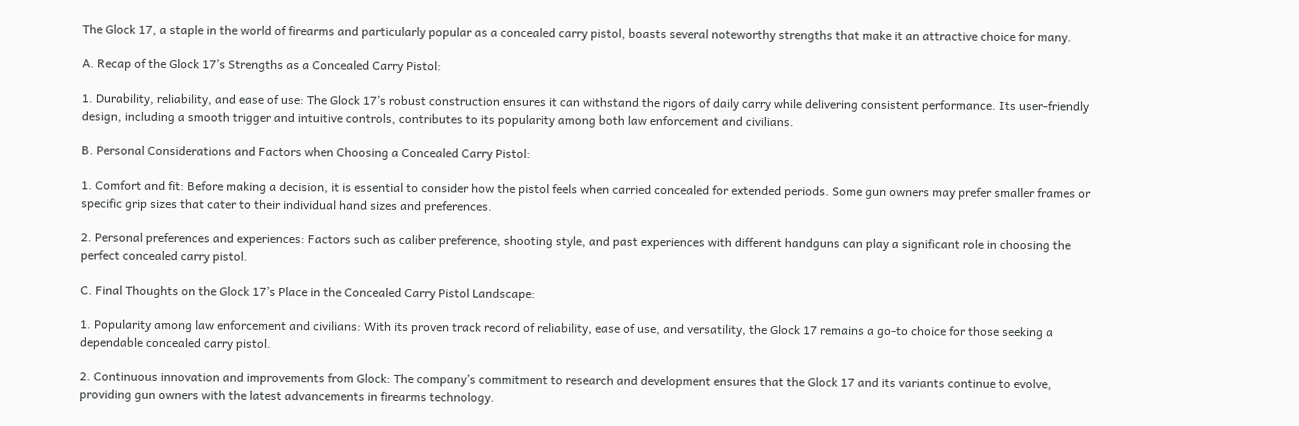The Glock 17, a staple in the world of firearms and particularly popular as a concealed carry pistol, boasts several noteworthy strengths that make it an attractive choice for many.

A. Recap of the Glock 17’s Strengths as a Concealed Carry Pistol:

1. Durability, reliability, and ease of use: The Glock 17’s robust construction ensures it can withstand the rigors of daily carry while delivering consistent performance. Its user-friendly design, including a smooth trigger and intuitive controls, contributes to its popularity among both law enforcement and civilians.

B. Personal Considerations and Factors when Choosing a Concealed Carry Pistol:

1. Comfort and fit: Before making a decision, it is essential to consider how the pistol feels when carried concealed for extended periods. Some gun owners may prefer smaller frames or specific grip sizes that cater to their individual hand sizes and preferences.

2. Personal preferences and experiences: Factors such as caliber preference, shooting style, and past experiences with different handguns can play a significant role in choosing the perfect concealed carry pistol.

C. Final Thoughts on the Glock 17’s Place in the Concealed Carry Pistol Landscape:

1. Popularity among law enforcement and civilians: With its proven track record of reliability, ease of use, and versatility, the Glock 17 remains a go-to choice for those seeking a dependable concealed carry pistol.

2. Continuous innovation and improvements from Glock: The company’s commitment to research and development ensures that the Glock 17 and its variants continue to evolve, providing gun owners with the latest advancements in firearms technology.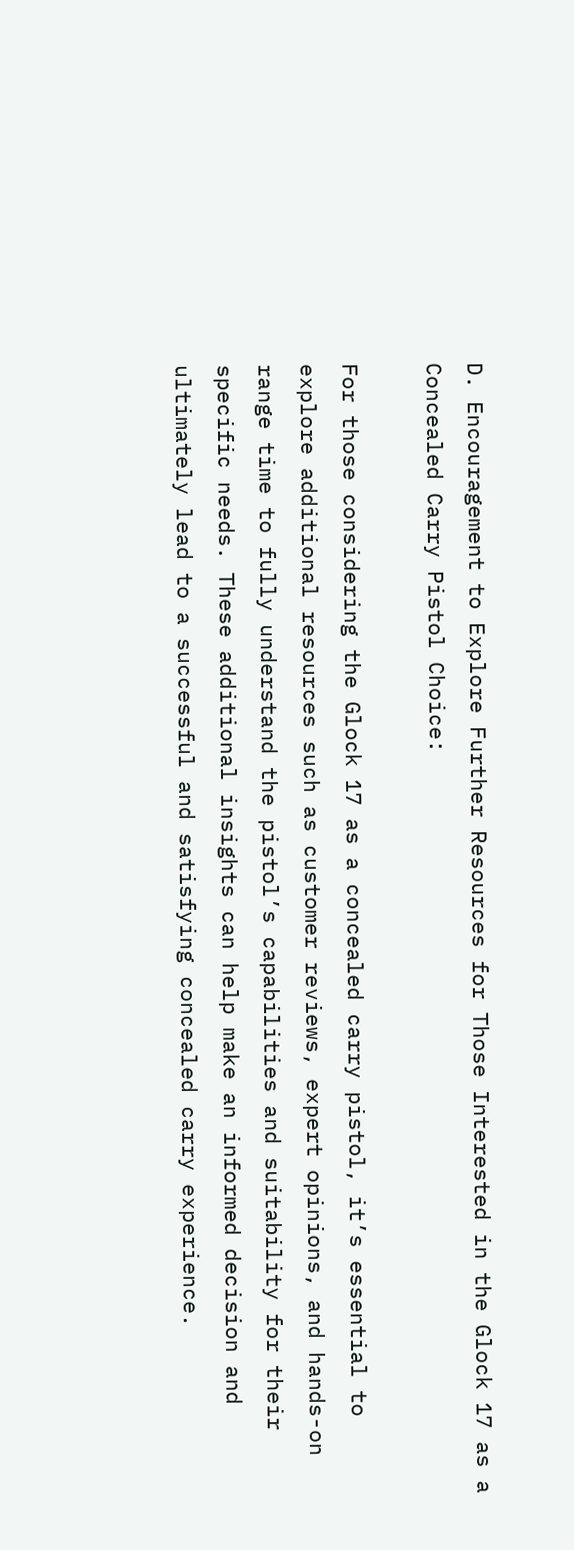D. Encouragement to Explore Further Resources for Those Interested in the Glock 17 as a Concealed Carry Pistol Choice:

For those considering the Glock 17 as a concealed carry pistol, it’s essential to explore additional resources such as customer reviews, expert opinions, and hands-on range time to fully understand the pistol’s capabilities and suitability for their specific needs. These additional insights can help make an informed decision and ultimately lead to a successful and satisfying concealed carry experience.